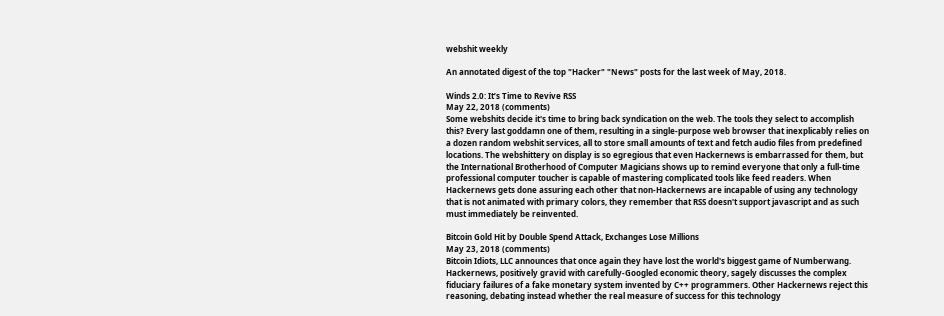webshit weekly

An annotated digest of the top "Hacker" "News" posts for the last week of May, 2018.

Winds 2.0: It’s Time to Revive RSS
May 22, 2018 (comments)
Some webshits decide it's time to bring back syndication on the web. The tools they select to accomplish this? Every last goddamn one of them, resulting in a single-purpose web browser that inexplicably relies on a dozen random webshit services, all to store small amounts of text and fetch audio files from predefined locations. The webshittery on display is so egregious that even Hackernews is embarrassed for them, but the International Brotherhood of Computer Magicians shows up to remind everyone that only a full-time professional computer toucher is capable of mastering complicated tools like feed readers. When Hackernews gets done assuring each other that non-Hackernews are incapable of using any technology that is not animated with primary colors, they remember that RSS doesn't support javascript and as such must immediately be reinvented.

Bitcoin Gold Hit by Double Spend Attack, Exchanges Lose Millions
May 23, 2018 (comments)
Bitcoin Idiots, LLC announces that once again they have lost the world's biggest game of Numberwang. Hackernews, positively gravid with carefully-Googled economic theory, sagely discusses the complex fiduciary failures of a fake monetary system invented by C++ programmers. Other Hackernews reject this reasoning, debating instead whether the real measure of success for this technology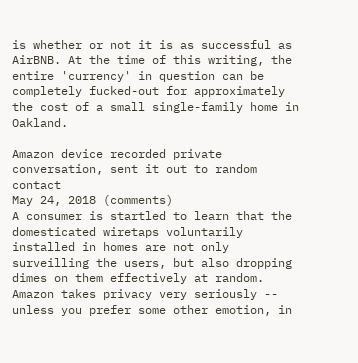is whether or not it is as successful as AirBNB. At the time of this writing, the entire 'currency' in question can be completely fucked-out for approximately the cost of a small single-family home in Oakland.

Amazon device recorded private conversation, sent it out to random contact
May 24, 2018 (comments)
A consumer is startled to learn that the domesticated wiretaps voluntarily installed in homes are not only surveilling the users, but also dropping dimes on them effectively at random. Amazon takes privacy very seriously -- unless you prefer some other emotion, in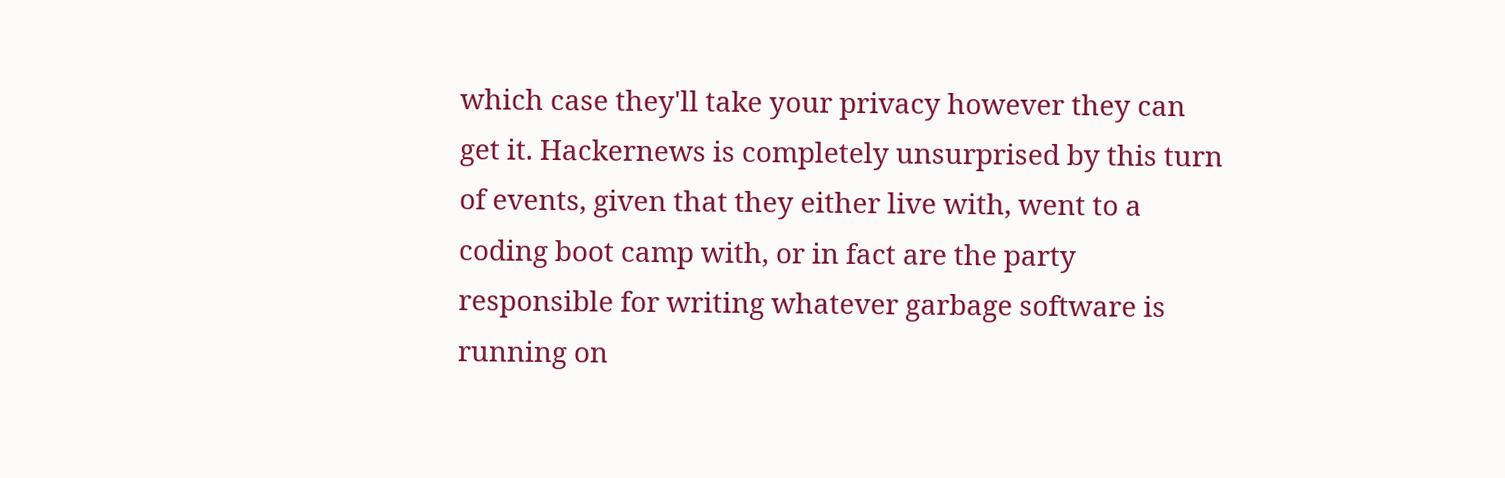which case they'll take your privacy however they can get it. Hackernews is completely unsurprised by this turn of events, given that they either live with, went to a coding boot camp with, or in fact are the party responsible for writing whatever garbage software is running on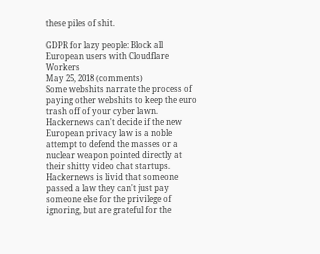these piles of shit.

GDPR for lazy people: Block all European users with Cloudflare Workers
May 25, 2018 (comments)
Some webshits narrate the process of paying other webshits to keep the euro trash off of your cyber lawn. Hackernews can't decide if the new European privacy law is a noble attempt to defend the masses or a nuclear weapon pointed directly at their shitty video chat startups. Hackernews is livid that someone passed a law they can't just pay someone else for the privilege of ignoring, but are grateful for the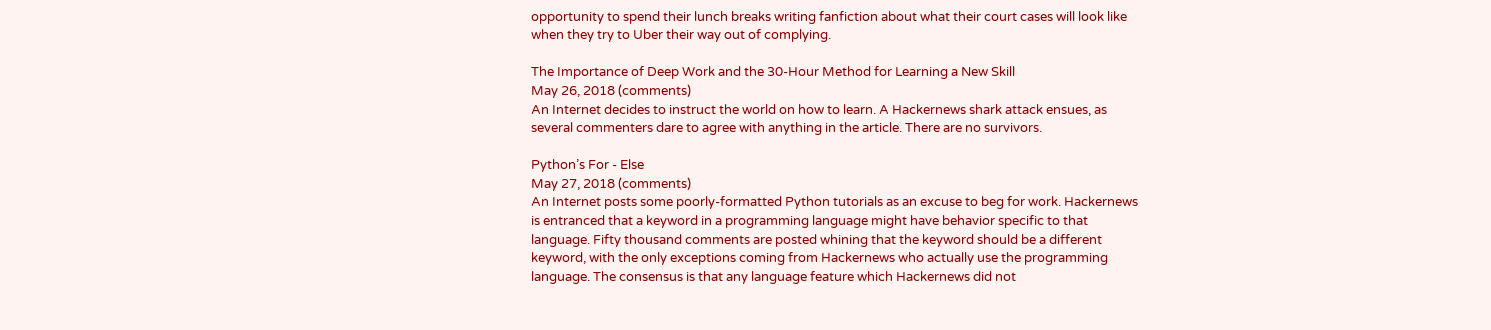opportunity to spend their lunch breaks writing fanfiction about what their court cases will look like when they try to Uber their way out of complying.

The Importance of Deep Work and the 30-Hour Method for Learning a New Skill
May 26, 2018 (comments)
An Internet decides to instruct the world on how to learn. A Hackernews shark attack ensues, as several commenters dare to agree with anything in the article. There are no survivors.

Python’s For - Else
May 27, 2018 (comments)
An Internet posts some poorly-formatted Python tutorials as an excuse to beg for work. Hackernews is entranced that a keyword in a programming language might have behavior specific to that language. Fifty thousand comments are posted whining that the keyword should be a different keyword, with the only exceptions coming from Hackernews who actually use the programming language. The consensus is that any language feature which Hackernews did not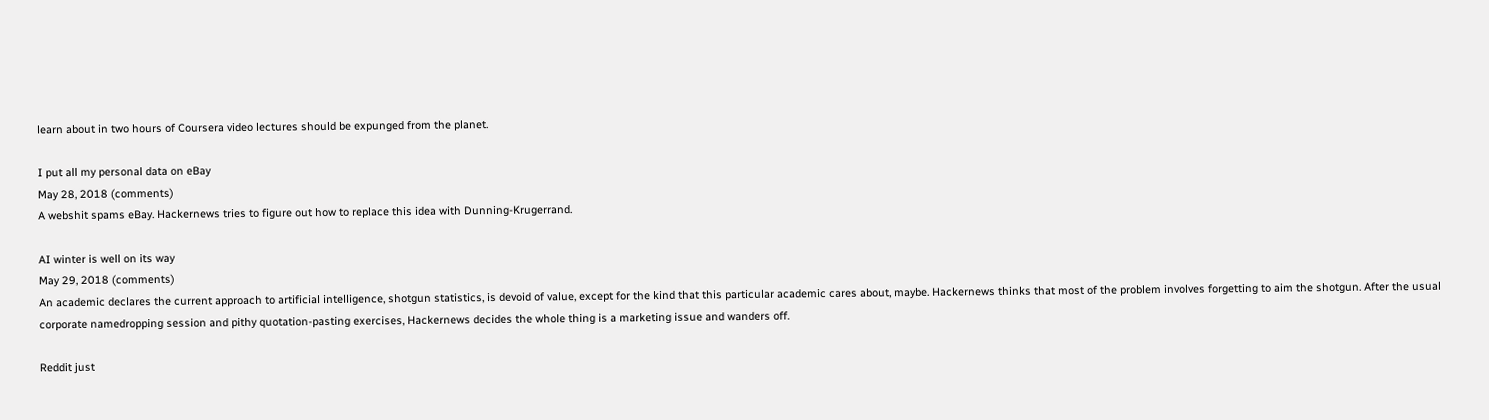learn about in two hours of Coursera video lectures should be expunged from the planet.

I put all my personal data on eBay
May 28, 2018 (comments)
A webshit spams eBay. Hackernews tries to figure out how to replace this idea with Dunning-Krugerrand.

AI winter is well on its way
May 29, 2018 (comments)
An academic declares the current approach to artificial intelligence, shotgun statistics, is devoid of value, except for the kind that this particular academic cares about, maybe. Hackernews thinks that most of the problem involves forgetting to aim the shotgun. After the usual corporate namedropping session and pithy quotation-pasting exercises, Hackernews decides the whole thing is a marketing issue and wanders off.

Reddit just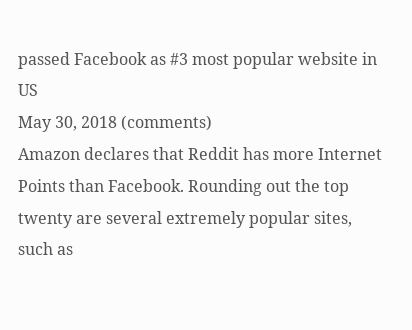passed Facebook as #3 most popular website in US
May 30, 2018 (comments)
Amazon declares that Reddit has more Internet Points than Facebook. Rounding out the top twenty are several extremely popular sites, such as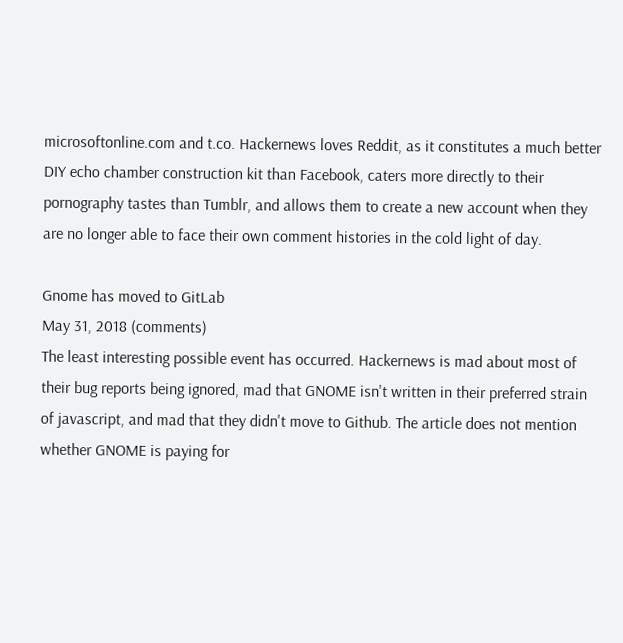microsoftonline.com and t.co. Hackernews loves Reddit, as it constitutes a much better DIY echo chamber construction kit than Facebook, caters more directly to their pornography tastes than Tumblr, and allows them to create a new account when they are no longer able to face their own comment histories in the cold light of day.

Gnome has moved to GitLab
May 31, 2018 (comments)
The least interesting possible event has occurred. Hackernews is mad about most of their bug reports being ignored, mad that GNOME isn't written in their preferred strain of javascript, and mad that they didn't move to Github. The article does not mention whether GNOME is paying for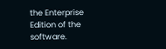the Enterprise Edition of the software.